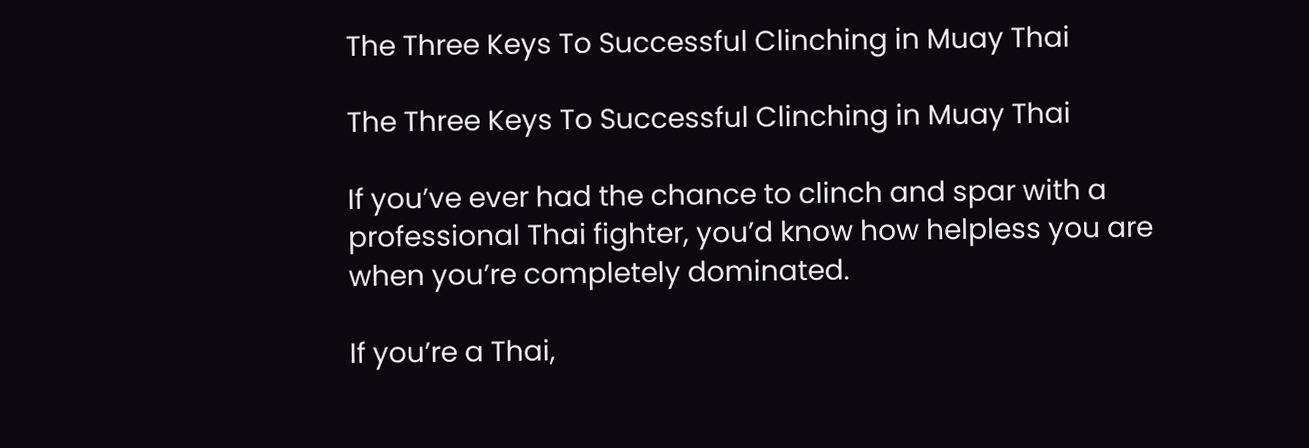The Three Keys To Successful Clinching in Muay Thai

The Three Keys To Successful Clinching in Muay Thai

If you’ve ever had the chance to clinch and spar with a professional Thai fighter, you’d know how helpless you are when you’re completely dominated.

If you’re a Thai,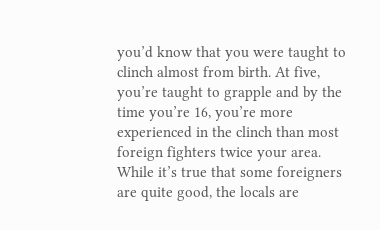you’d know that you were taught to clinch almost from birth. At five, you’re taught to grapple and by the time you’re 16, you’re more experienced in the clinch than most foreign fighters twice your area. While it’s true that some foreigners are quite good, the locals are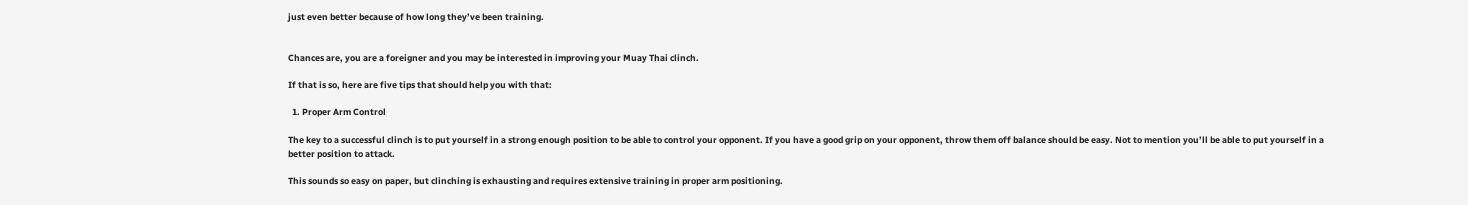just even better because of how long they’ve been training.


Chances are, you are a foreigner and you may be interested in improving your Muay Thai clinch.

If that is so, here are five tips that should help you with that:

  1. Proper Arm Control

The key to a successful clinch is to put yourself in a strong enough position to be able to control your opponent. If you have a good grip on your opponent, throw them off balance should be easy. Not to mention you’ll be able to put yourself in a better position to attack.

This sounds so easy on paper, but clinching is exhausting and requires extensive training in proper arm positioning.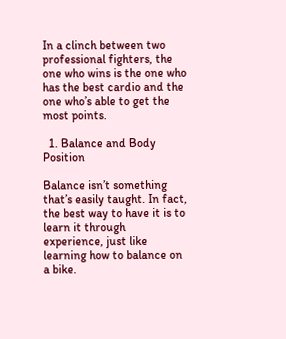In a clinch between two professional fighters, the one who wins is the one who has the best cardio and the one who’s able to get the most points.

  1. Balance and Body Position

Balance isn’t something that’s easily taught. In fact, the best way to have it is to learn it through experience, just like learning how to balance on a bike.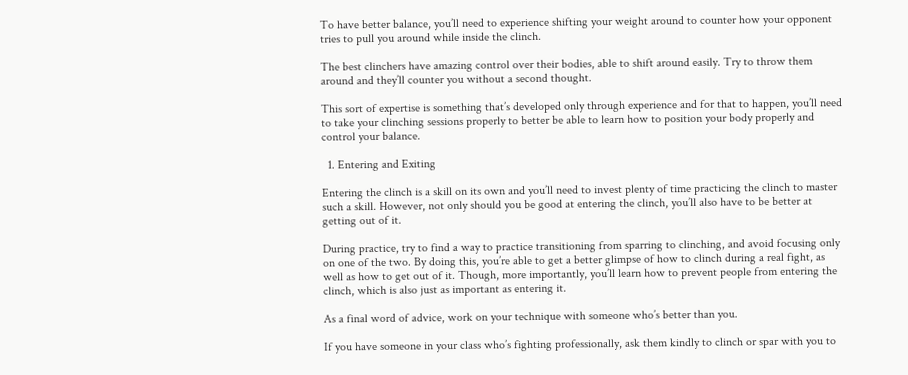To have better balance, you’ll need to experience shifting your weight around to counter how your opponent tries to pull you around while inside the clinch.

The best clinchers have amazing control over their bodies, able to shift around easily. Try to throw them around and they’ll counter you without a second thought.

This sort of expertise is something that’s developed only through experience and for that to happen, you’ll need to take your clinching sessions properly to better be able to learn how to position your body properly and control your balance.

  1. Entering and Exiting

Entering the clinch is a skill on its own and you’ll need to invest plenty of time practicing the clinch to master such a skill. However, not only should you be good at entering the clinch, you’ll also have to be better at getting out of it.

During practice, try to find a way to practice transitioning from sparring to clinching, and avoid focusing only on one of the two. By doing this, you’re able to get a better glimpse of how to clinch during a real fight, as well as how to get out of it. Though, more importantly, you’ll learn how to prevent people from entering the clinch, which is also just as important as entering it.

As a final word of advice, work on your technique with someone who’s better than you.

If you have someone in your class who’s fighting professionally, ask them kindly to clinch or spar with you to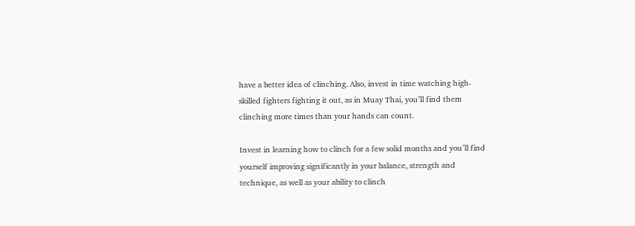have a better idea of clinching. Also, invest in time watching high-skilled fighters fighting it out, as in Muay Thai, you’ll find them clinching more times than your hands can count.

Invest in learning how to clinch for a few solid months and you’ll find yourself improving significantly in your balance, strength and technique, as well as your ability to clinch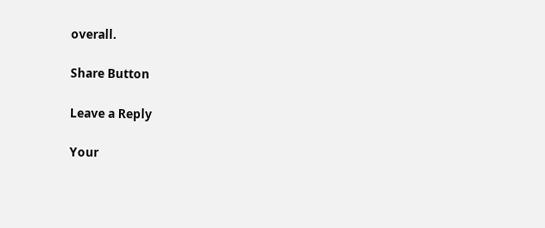overall.

Share Button

Leave a Reply

Your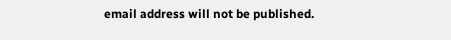email address will not be published.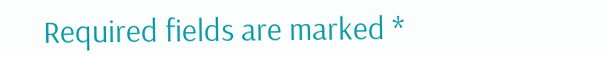Required fields are marked *